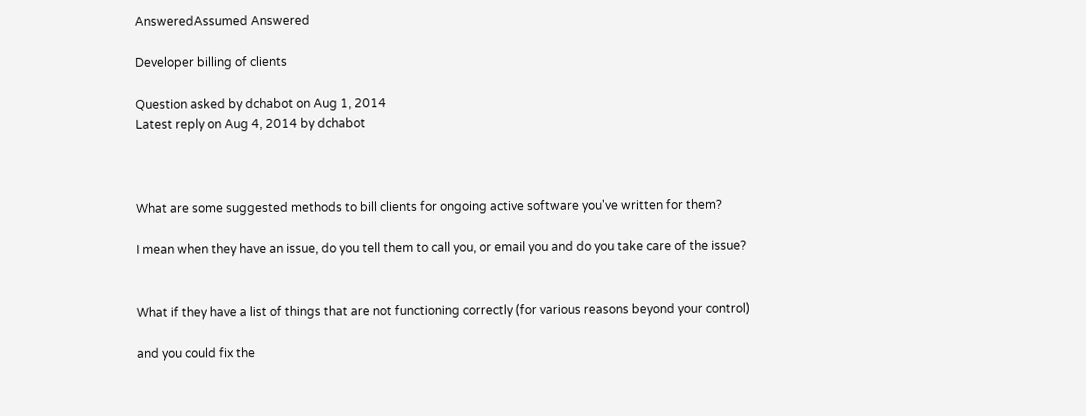AnsweredAssumed Answered

Developer billing of clients

Question asked by dchabot on Aug 1, 2014
Latest reply on Aug 4, 2014 by dchabot



What are some suggested methods to bill clients for ongoing active software you've written for them?

I mean when they have an issue, do you tell them to call you, or email you and do you take care of the issue?


What if they have a list of things that are not functioning correctly (for various reasons beyond your control)

and you could fix the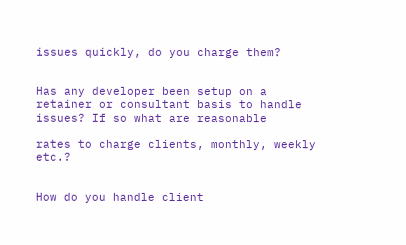issues quickly, do you charge them?


Has any developer been setup on a retainer or consultant basis to handle issues? If so what are reasonable

rates to charge clients, monthly, weekly etc.?


How do you handle client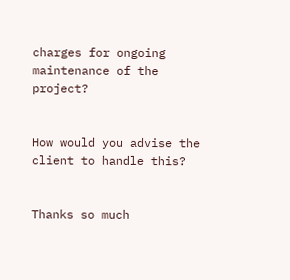charges for ongoing maintenance of the project?


How would you advise the client to handle this?


Thanks so much